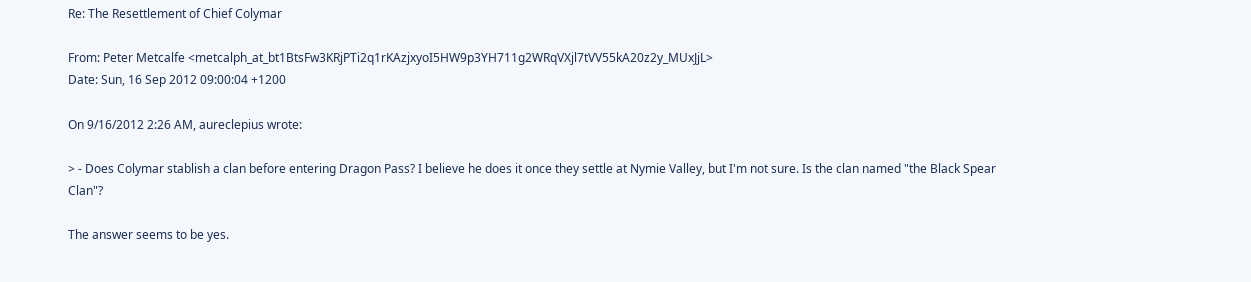Re: The Resettlement of Chief Colymar

From: Peter Metcalfe <metcalph_at_bt1BtsFw3KRjPTi2q1rKAzjxyoI5HW9p3YH711g2WRqVXjl7tVV55kA20z2y_MUxJjL>
Date: Sun, 16 Sep 2012 09:00:04 +1200

On 9/16/2012 2:26 AM, aureclepius wrote:

> - Does Colymar stablish a clan before entering Dragon Pass? I believe he does it once they settle at Nymie Valley, but I'm not sure. Is the clan named "the Black Spear Clan"?

The answer seems to be yes.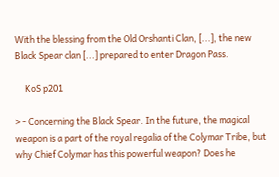With the blessing from the Old Orshanti Clan, [...], the new Black Spear clan [...] prepared to enter Dragon Pass.

     KoS p201

> - Concerning the Black Spear. In the future, the magical weapon is a part of the royal regalia of the Colymar Tribe, but why Chief Colymar has this powerful weapon? Does he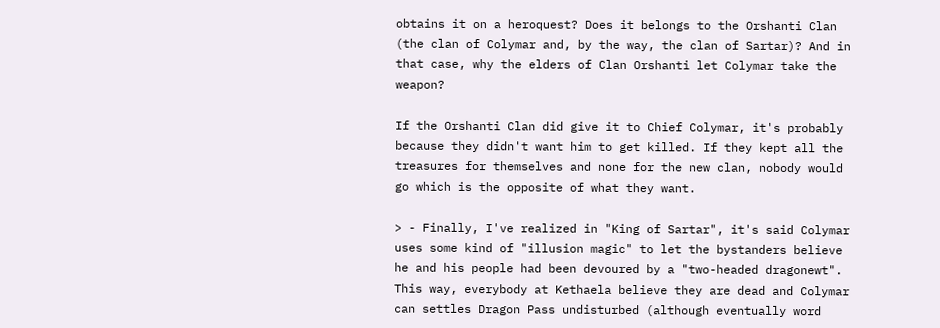obtains it on a heroquest? Does it belongs to the Orshanti Clan (the clan of Colymar and, by the way, the clan of Sartar)? And in that case, why the elders of Clan Orshanti let Colymar take the weapon?

If the Orshanti Clan did give it to Chief Colymar, it's probably because they didn't want him to get killed. If they kept all the treasures for themselves and none for the new clan, nobody would go which is the opposite of what they want.

> - Finally, I've realized in "King of Sartar", it's said Colymar uses some kind of "illusion magic" to let the bystanders believe he and his people had been devoured by a "two-headed dragonewt". This way, everybody at Kethaela believe they are dead and Colymar can settles Dragon Pass undisturbed (although eventually word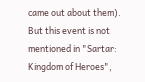came out about them). But this event is not mentioned in "Sartar: Kingdom of Heroes",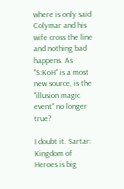where is only said Colymar and his wife cross the line and nothing bad happens. As "S:KoH" is a most new source, is the "illusion magic event" no longer true?

I doubt it. Sartar: Kingdom of Heroes is big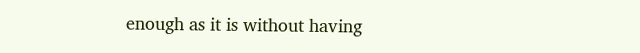enough as it is without having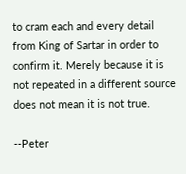to cram each and every detail from King of Sartar in order to confirm it. Merely because it is not repeated in a different source does not mean it is not true.

--Peter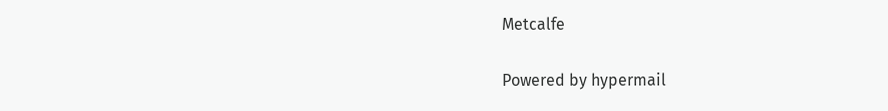Metcalfe

Powered by hypermail